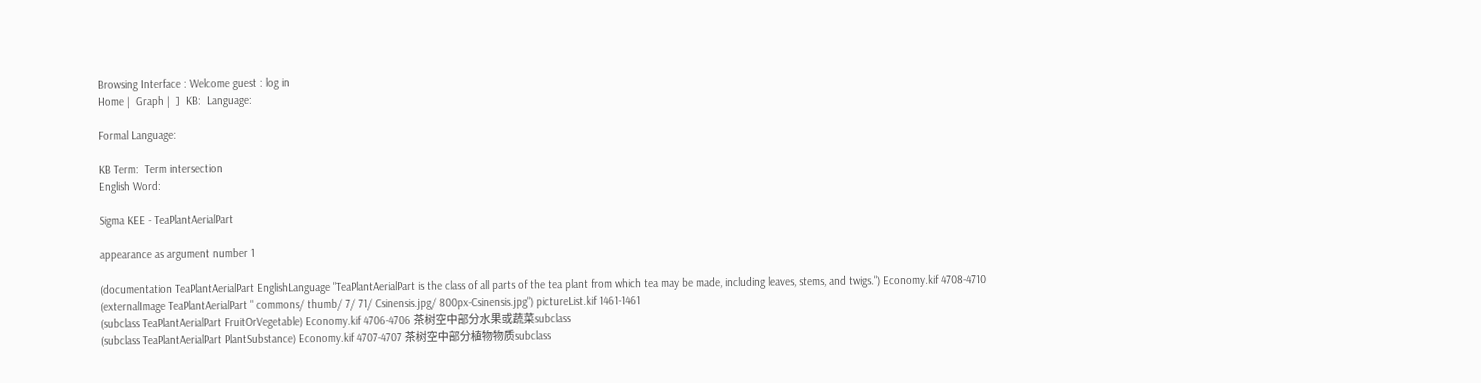Browsing Interface : Welcome guest : log in
Home |  Graph |  ]  KB:  Language:

Formal Language:

KB Term:  Term intersection
English Word:

Sigma KEE - TeaPlantAerialPart

appearance as argument number 1

(documentation TeaPlantAerialPart EnglishLanguage "TeaPlantAerialPart is the class of all parts of the tea plant from which tea may be made, including leaves, stems, and twigs.") Economy.kif 4708-4710
(externalImage TeaPlantAerialPart " commons/ thumb/ 7/ 71/ Csinensis.jpg/ 800px-Csinensis.jpg") pictureList.kif 1461-1461
(subclass TeaPlantAerialPart FruitOrVegetable) Economy.kif 4706-4706 茶树空中部分水果或蔬菜subclass
(subclass TeaPlantAerialPart PlantSubstance) Economy.kif 4707-4707 茶树空中部分植物物质subclass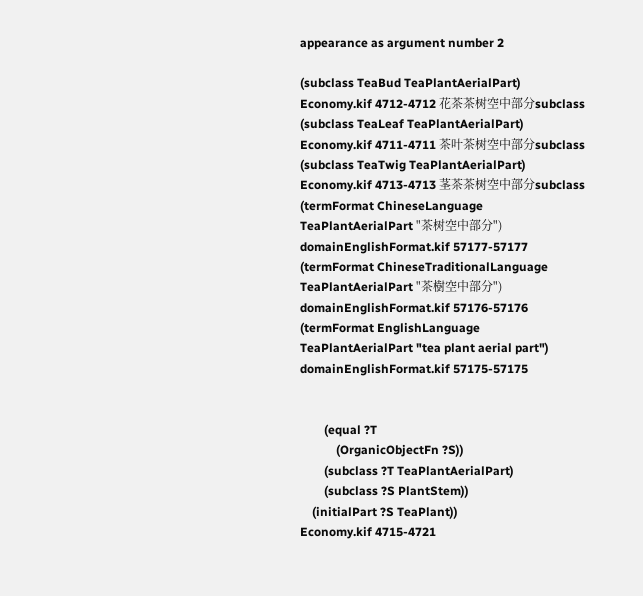appearance as argument number 2

(subclass TeaBud TeaPlantAerialPart) Economy.kif 4712-4712 花茶茶树空中部分subclass
(subclass TeaLeaf TeaPlantAerialPart) Economy.kif 4711-4711 茶叶茶树空中部分subclass
(subclass TeaTwig TeaPlantAerialPart) Economy.kif 4713-4713 茎茶茶树空中部分subclass
(termFormat ChineseLanguage TeaPlantAerialPart "茶树空中部分") domainEnglishFormat.kif 57177-57177
(termFormat ChineseTraditionalLanguage TeaPlantAerialPart "茶樹空中部分") domainEnglishFormat.kif 57176-57176
(termFormat EnglishLanguage TeaPlantAerialPart "tea plant aerial part") domainEnglishFormat.kif 57175-57175


        (equal ?T
            (OrganicObjectFn ?S))
        (subclass ?T TeaPlantAerialPart)
        (subclass ?S PlantStem))
    (initialPart ?S TeaPlant))
Economy.kif 4715-4721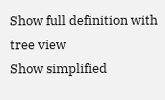Show full definition with tree view
Show simplified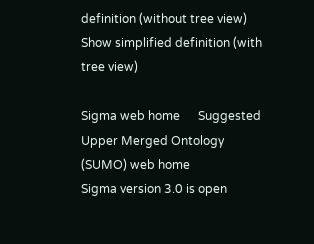definition (without tree view)
Show simplified definition (with tree view)

Sigma web home      Suggested Upper Merged Ontology (SUMO) web home
Sigma version 3.0 is open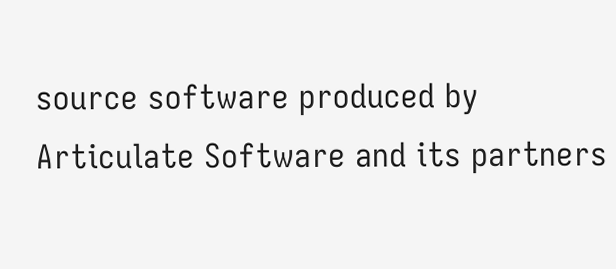source software produced by Articulate Software and its partners